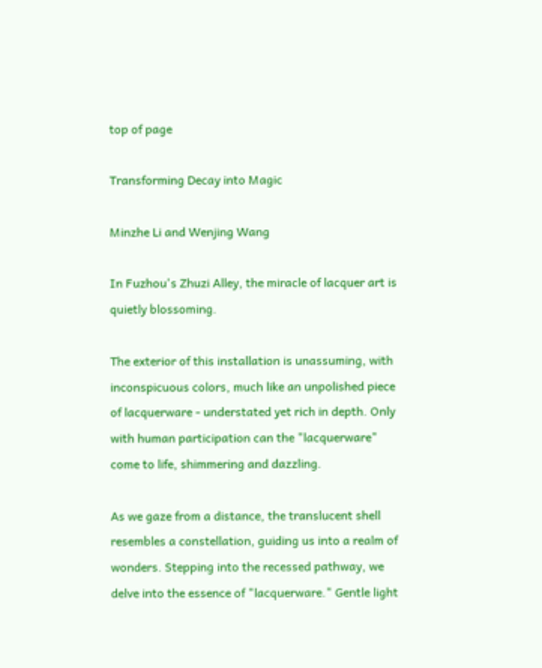top of page

Transforming Decay into Magic

Minzhe Li and Wenjing Wang

In Fuzhou's Zhuzi Alley, the miracle of lacquer art is quietly blossoming.

The exterior of this installation is unassuming, with inconspicuous colors, much like an unpolished piece of lacquerware - understated yet rich in depth. Only with human participation can the "lacquerware" come to life, shimmering and dazzling.

As we gaze from a distance, the translucent shell resembles a constellation, guiding us into a realm of wonders. Stepping into the recessed pathway, we delve into the essence of "lacquerware." Gentle light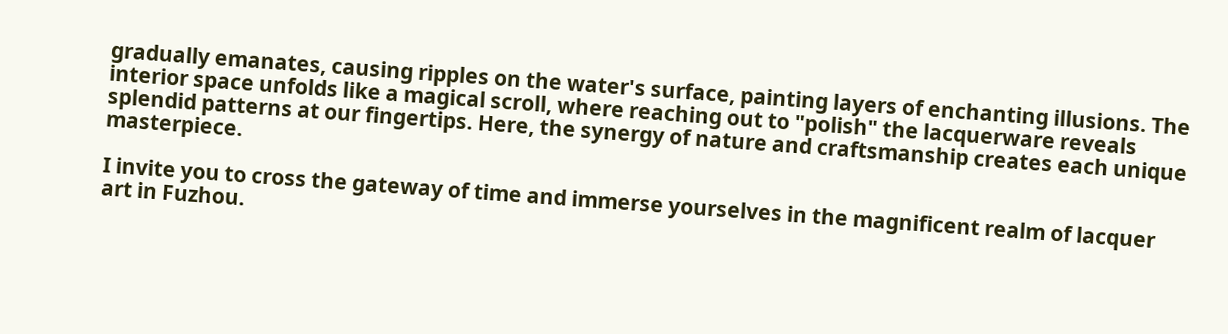gradually emanates, causing ripples on the water's surface, painting layers of enchanting illusions. The interior space unfolds like a magical scroll, where reaching out to "polish" the lacquerware reveals splendid patterns at our fingertips. Here, the synergy of nature and craftsmanship creates each unique masterpiece.

I invite you to cross the gateway of time and immerse yourselves in the magnificent realm of lacquer art in Fuzhou.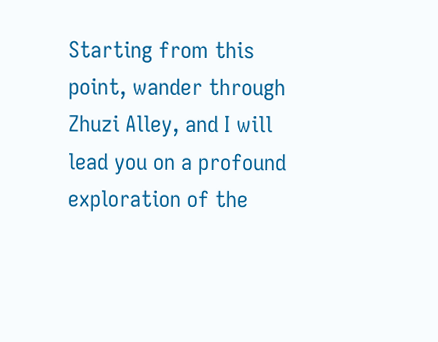Starting from this point, wander through Zhuzi Alley, and I will lead you on a profound exploration of the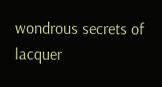wondrous secrets of lacquer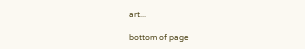art...

bottom of page